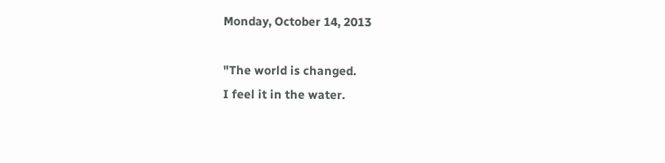Monday, October 14, 2013

"The world is changed.
I feel it in the water.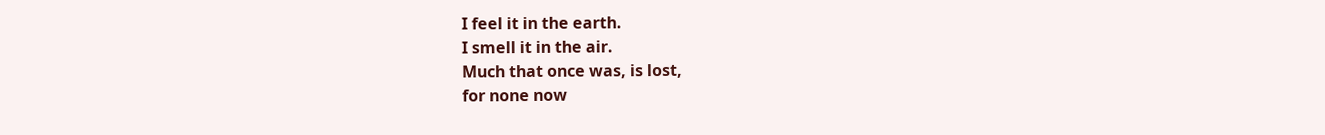I feel it in the earth.
I smell it in the air.
Much that once was, is lost,
for none now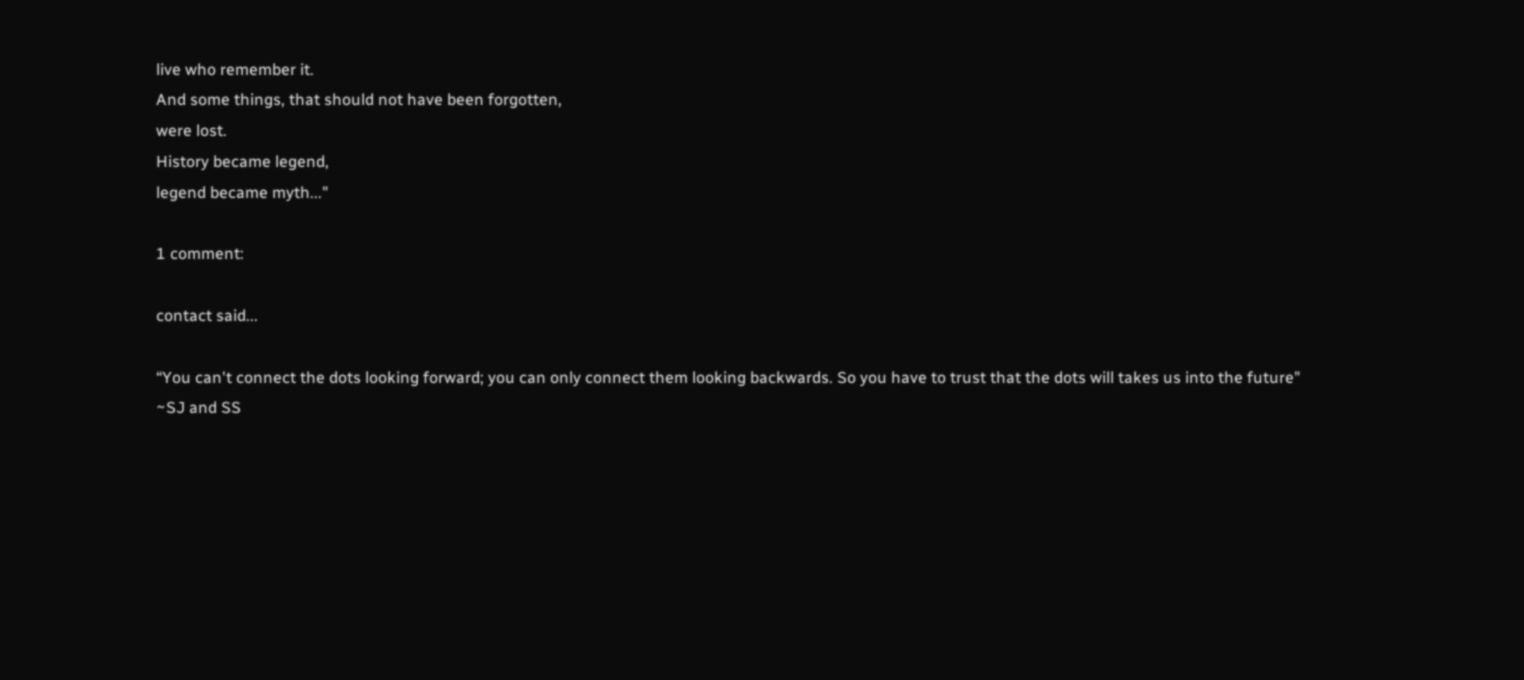live who remember it.
And some things, that should not have been forgotten,
were lost.
History became legend,
legend became myth..."

1 comment:

contact said...

“You can't connect the dots looking forward; you can only connect them looking backwards. So you have to trust that the dots will takes us into the future"
~SJ and SS